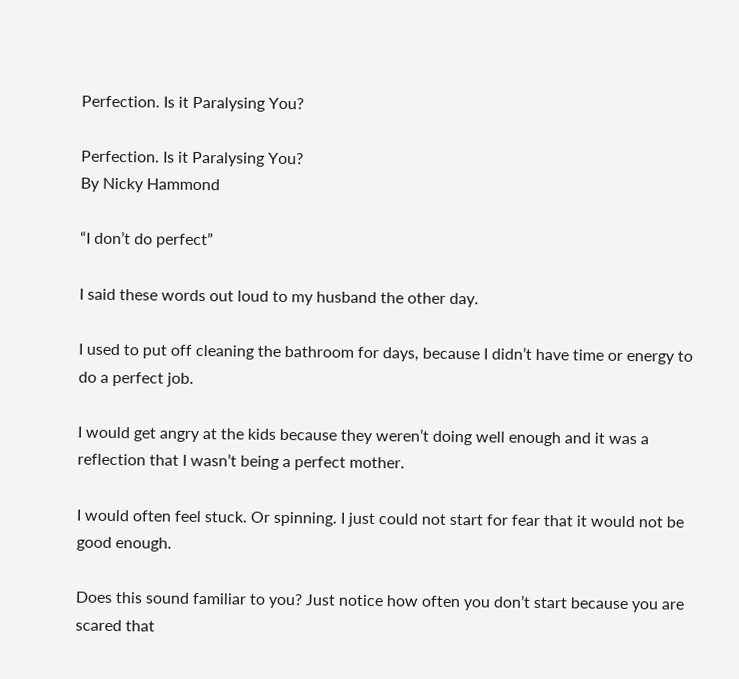Perfection. Is it Paralysing You?

Perfection. Is it Paralysing You?
By Nicky Hammond

“I don’t do perfect”

I said these words out loud to my husband the other day.

I used to put off cleaning the bathroom for days, because I didn’t have time or energy to do a perfect job.

I would get angry at the kids because they weren’t doing well enough and it was a reflection that I wasn’t being a perfect mother.

I would often feel stuck. Or spinning. I just could not start for fear that it would not be good enough.

Does this sound familiar to you? Just notice how often you don’t start because you are scared that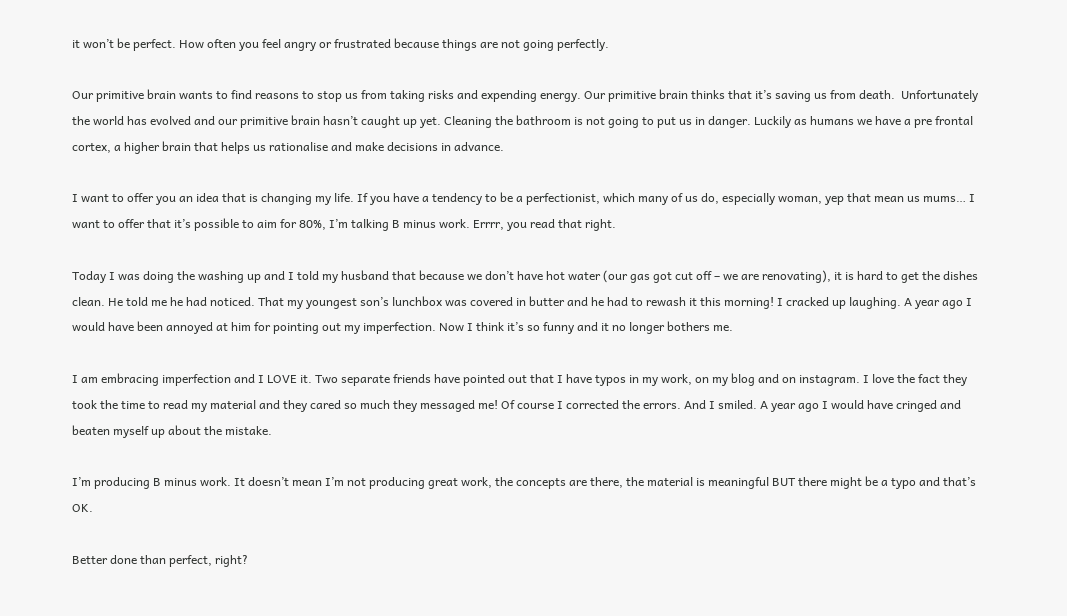it won’t be perfect. How often you feel angry or frustrated because things are not going perfectly.

Our primitive brain wants to find reasons to stop us from taking risks and expending energy. Our primitive brain thinks that it’s saving us from death.  Unfortunately the world has evolved and our primitive brain hasn’t caught up yet. Cleaning the bathroom is not going to put us in danger. Luckily as humans we have a pre frontal cortex, a higher brain that helps us rationalise and make decisions in advance.

I want to offer you an idea that is changing my life. If you have a tendency to be a perfectionist, which many of us do, especially woman, yep that mean us mums… I want to offer that it’s possible to aim for 80%, I’m talking B minus work. Errrr, you read that right.

Today I was doing the washing up and I told my husband that because we don’t have hot water (our gas got cut off – we are renovating), it is hard to get the dishes clean. He told me he had noticed. That my youngest son’s lunchbox was covered in butter and he had to rewash it this morning! I cracked up laughing. A year ago I would have been annoyed at him for pointing out my imperfection. Now I think it’s so funny and it no longer bothers me.

I am embracing imperfection and I LOVE it. Two separate friends have pointed out that I have typos in my work, on my blog and on instagram. I love the fact they took the time to read my material and they cared so much they messaged me! Of course I corrected the errors. And I smiled. A year ago I would have cringed and beaten myself up about the mistake.

I’m producing B minus work. It doesn’t mean I’m not producing great work, the concepts are there, the material is meaningful BUT there might be a typo and that’s OK.

Better done than perfect, right?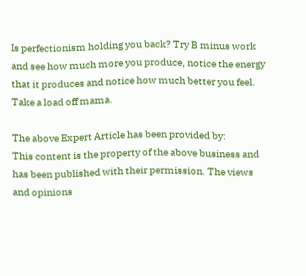Is perfectionism holding you back? Try B minus work and see how much more you produce, notice the energy that it produces and notice how much better you feel. Take a load off mama.

The above Expert Article has been provided by:
This content is the property of the above business and has been published with their permission. The views and opinions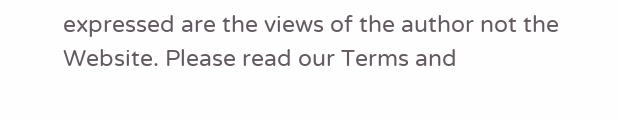expressed are the views of the author not the Website. Please read our Terms and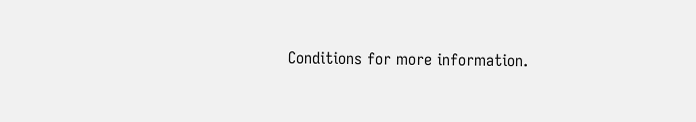Conditions for more information.